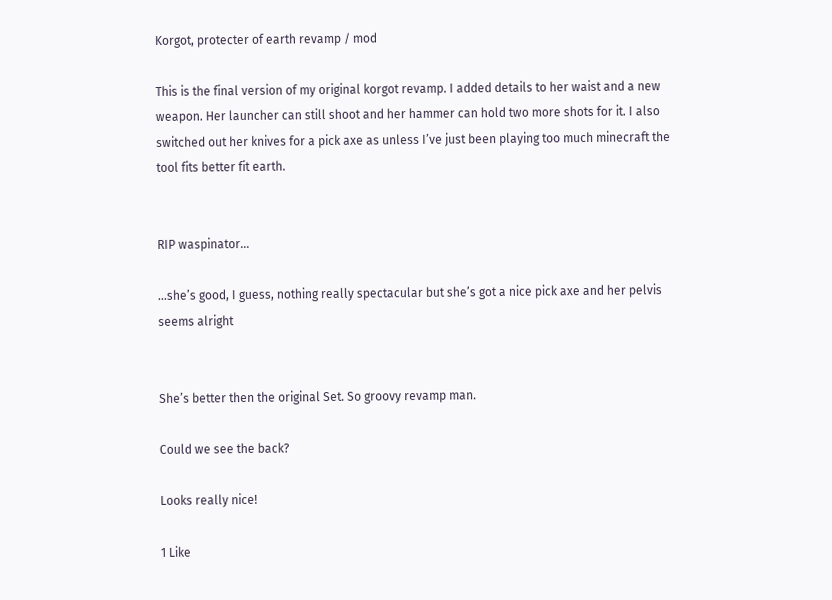Korgot, protecter of earth revamp / mod

This is the final version of my original korgot revamp. I added details to her waist and a new weapon. Her launcher can still shoot and her hammer can hold two more shots for it. I also switched out her knives for a pick axe as unless I’ve just been playing too much minecraft the tool fits better fit earth.


RIP waspinator…

…she’s good, I guess, nothing really spectacular but she’s got a nice pick axe and her pelvis seems alright


She’s better then the original Set. So groovy revamp man.

Could we see the back?

Looks really nice!

1 Like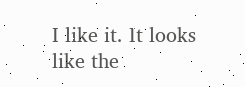I like it. It looks like the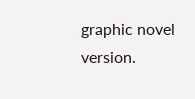graphic novel version.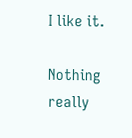I like it.

Nothing really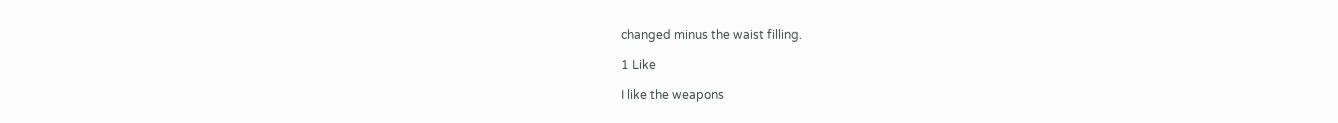changed minus the waist filling.

1 Like

I like the weapons